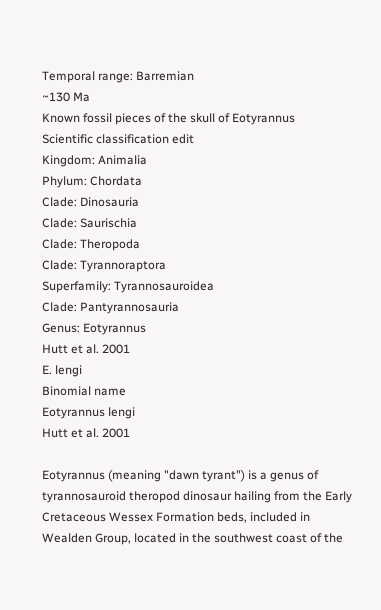Temporal range: Barremian
~130 Ma
Known fossil pieces of the skull of Eotyrannus
Scientific classification edit
Kingdom: Animalia
Phylum: Chordata
Clade: Dinosauria
Clade: Saurischia
Clade: Theropoda
Clade: Tyrannoraptora
Superfamily: Tyrannosauroidea
Clade: Pantyrannosauria
Genus: Eotyrannus
Hutt et al. 2001
E. lengi
Binomial name
Eotyrannus lengi
Hutt et al. 2001

Eotyrannus (meaning "dawn tyrant") is a genus of tyrannosauroid theropod dinosaur hailing from the Early Cretaceous Wessex Formation beds, included in Wealden Group, located in the southwest coast of the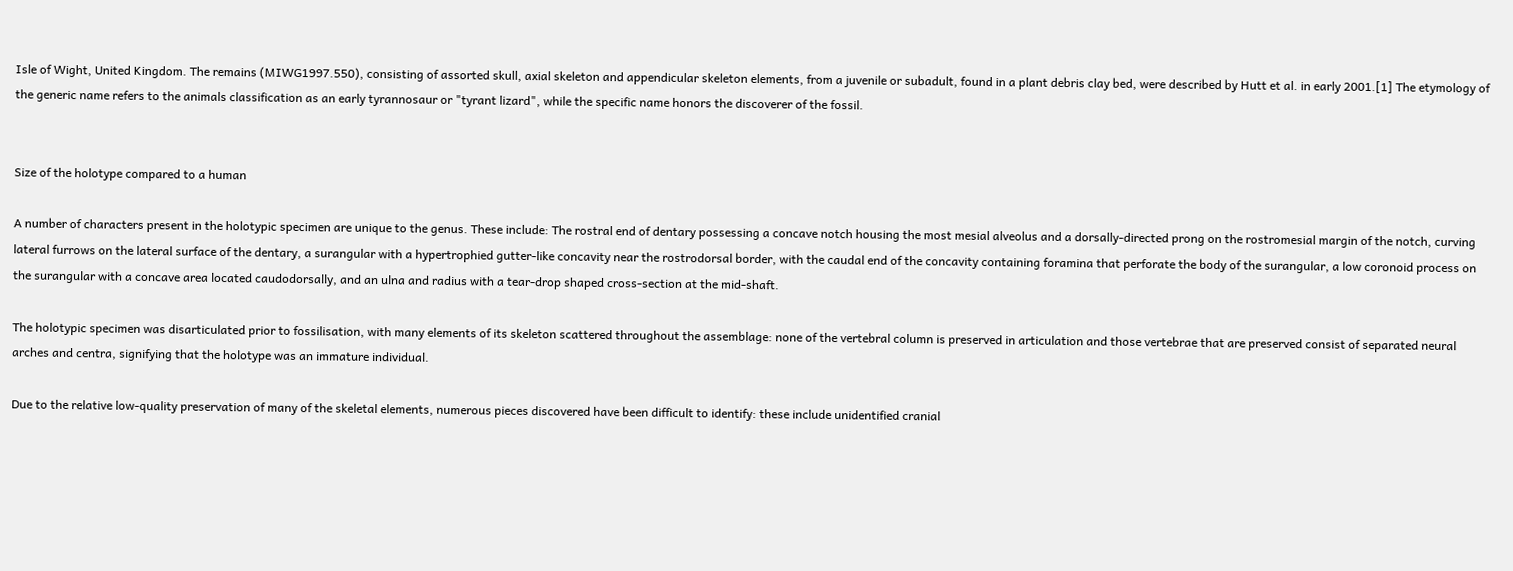Isle of Wight, United Kingdom. The remains (MIWG1997.550), consisting of assorted skull, axial skeleton and appendicular skeleton elements, from a juvenile or subadult, found in a plant debris clay bed, were described by Hutt et al. in early 2001.[1] The etymology of the generic name refers to the animals classification as an early tyrannosaur or "tyrant lizard", while the specific name honors the discoverer of the fossil.


Size of the holotype compared to a human

A number of characters present in the holotypic specimen are unique to the genus. These include: The rostral end of dentary possessing a concave notch housing the most mesial alveolus and a dorsally-directed prong on the rostromesial margin of the notch, curving lateral furrows on the lateral surface of the dentary, a surangular with a hypertrophied gutter-like concavity near the rostrodorsal border, with the caudal end of the concavity containing foramina that perforate the body of the surangular, a low coronoid process on the surangular with a concave area located caudodorsally, and an ulna and radius with a tear-drop shaped cross-section at the mid-shaft.

The holotypic specimen was disarticulated prior to fossilisation, with many elements of its skeleton scattered throughout the assemblage: none of the vertebral column is preserved in articulation and those vertebrae that are preserved consist of separated neural arches and centra, signifying that the holotype was an immature individual.

Due to the relative low-quality preservation of many of the skeletal elements, numerous pieces discovered have been difficult to identify: these include unidentified cranial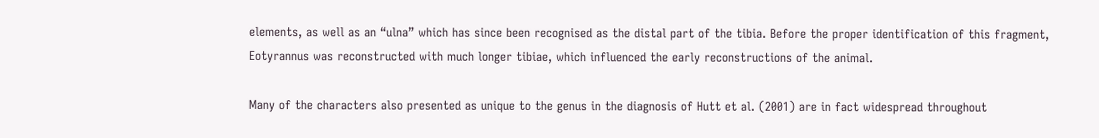elements, as well as an “ulna” which has since been recognised as the distal part of the tibia. Before the proper identification of this fragment, Eotyrannus was reconstructed with much longer tibiae, which influenced the early reconstructions of the animal.

Many of the characters also presented as unique to the genus in the diagnosis of Hutt et al. (2001) are in fact widespread throughout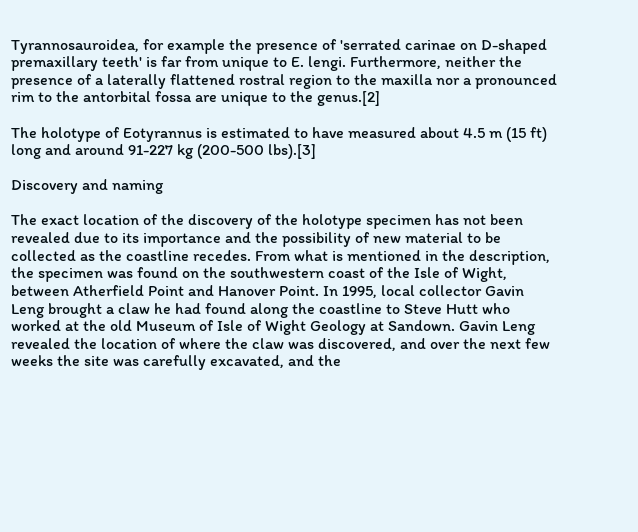Tyrannosauroidea, for example the presence of 'serrated carinae on D-shaped premaxillary teeth' is far from unique to E. lengi. Furthermore, neither the presence of a laterally flattened rostral region to the maxilla nor a pronounced rim to the antorbital fossa are unique to the genus.[2]

The holotype of Eotyrannus is estimated to have measured about 4.5 m (15 ft) long and around 91-227 kg (200-500 lbs).[3]

Discovery and naming

The exact location of the discovery of the holotype specimen has not been revealed due to its importance and the possibility of new material to be collected as the coastline recedes. From what is mentioned in the description, the specimen was found on the southwestern coast of the Isle of Wight, between Atherfield Point and Hanover Point. In 1995, local collector Gavin Leng brought a claw he had found along the coastline to Steve Hutt who worked at the old Museum of Isle of Wight Geology at Sandown. Gavin Leng revealed the location of where the claw was discovered, and over the next few weeks the site was carefully excavated, and the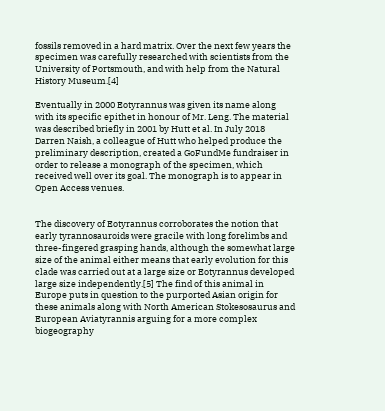fossils removed in a hard matrix. Over the next few years the specimen was carefully researched with scientists from the University of Portsmouth, and with help from the Natural History Museum.[4]

Eventually in 2000 Eotyrannus was given its name along with its specific epithet in honour of Mr. Leng. The material was described briefly in 2001 by Hutt et al. In July 2018 Darren Naish, a colleague of Hutt who helped produce the preliminary description, created a GoFundMe fundraiser in order to release a monograph of the specimen, which received well over its goal. The monograph is to appear in Open Access venues.


The discovery of Eotyrannus corroborates the notion that early tyrannosauroids were gracile with long forelimbs and three-fingered grasping hands, although the somewhat large size of the animal either means that early evolution for this clade was carried out at a large size or Eotyrannus developed large size independently.[5] The find of this animal in Europe puts in question to the purported Asian origin for these animals along with North American Stokesosaurus and European Aviatyrannis arguing for a more complex biogeography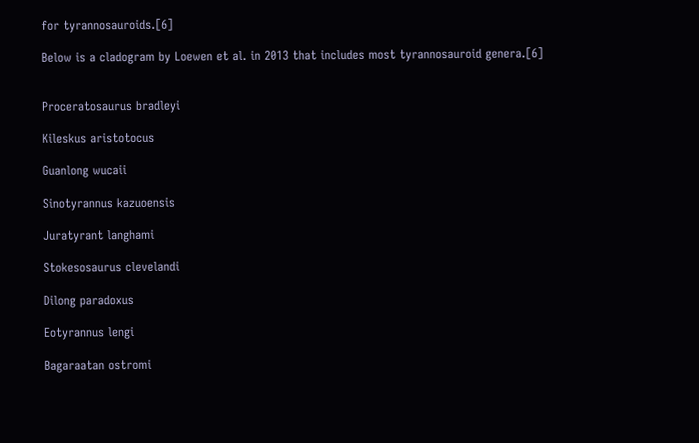for tyrannosauroids.[6]

Below is a cladogram by Loewen et al. in 2013 that includes most tyrannosauroid genera.[6]


Proceratosaurus bradleyi

Kileskus aristotocus

Guanlong wucaii

Sinotyrannus kazuoensis

Juratyrant langhami

Stokesosaurus clevelandi

Dilong paradoxus

Eotyrannus lengi

Bagaraatan ostromi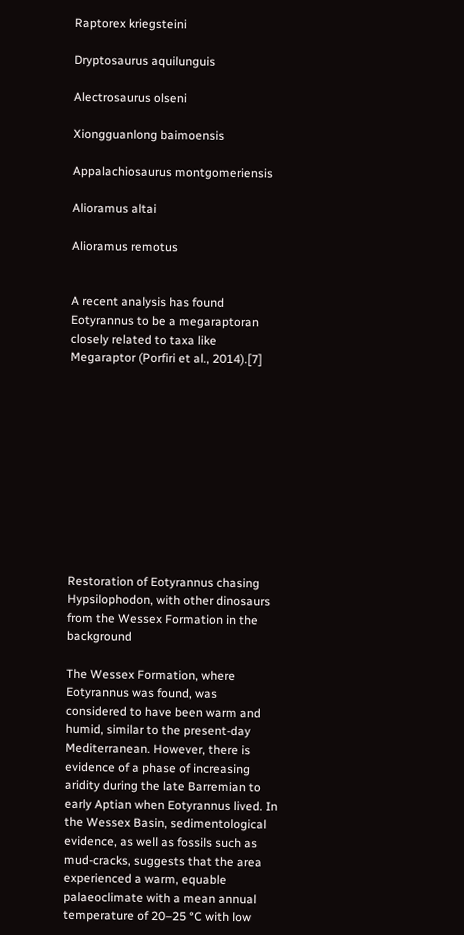Raptorex kriegsteini

Dryptosaurus aquilunguis

Alectrosaurus olseni

Xiongguanlong baimoensis

Appalachiosaurus montgomeriensis

Alioramus altai

Alioramus remotus


A recent analysis has found Eotyrannus to be a megaraptoran closely related to taxa like Megaraptor (Porfiri et al., 2014).[7]











Restoration of Eotyrannus chasing Hypsilophodon, with other dinosaurs from the Wessex Formation in the background

The Wessex Formation, where Eotyrannus was found, was considered to have been warm and humid, similar to the present-day Mediterranean. However, there is evidence of a phase of increasing aridity during the late Barremian to early Aptian when Eotyrannus lived. In the Wessex Basin, sedimentological evidence, as well as fossils such as mud-cracks, suggests that the area experienced a warm, equable palaeoclimate with a mean annual temperature of 20–25 °C with low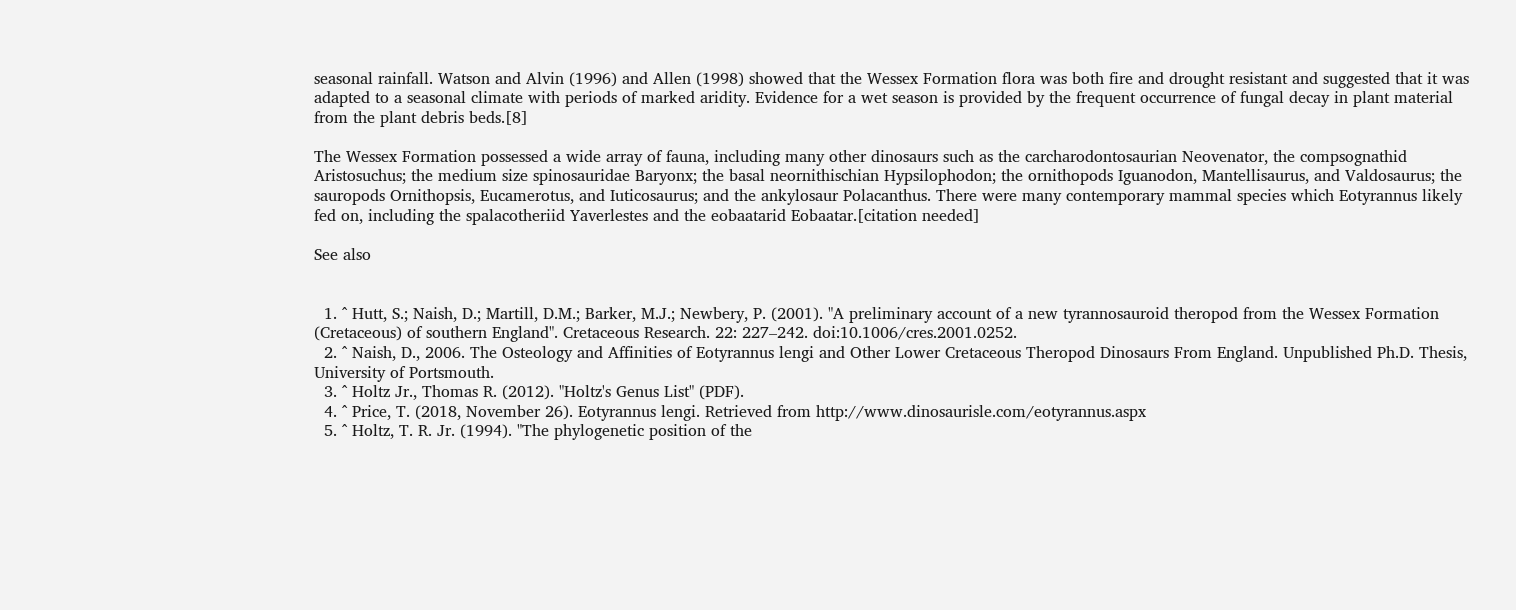seasonal rainfall. Watson and Alvin (1996) and Allen (1998) showed that the Wessex Formation flora was both fire and drought resistant and suggested that it was adapted to a seasonal climate with periods of marked aridity. Evidence for a wet season is provided by the frequent occurrence of fungal decay in plant material from the plant debris beds.[8]

The Wessex Formation possessed a wide array of fauna, including many other dinosaurs such as the carcharodontosaurian Neovenator, the compsognathid Aristosuchus; the medium size spinosauridae Baryonx; the basal neornithischian Hypsilophodon; the ornithopods Iguanodon, Mantellisaurus, and Valdosaurus; the sauropods Ornithopsis, Eucamerotus, and Iuticosaurus; and the ankylosaur Polacanthus. There were many contemporary mammal species which Eotyrannus likely fed on, including the spalacotheriid Yaverlestes and the eobaatarid Eobaatar.[citation needed]

See also


  1. ^ Hutt, S.; Naish, D.; Martill, D.M.; Barker, M.J.; Newbery, P. (2001). "A preliminary account of a new tyrannosauroid theropod from the Wessex Formation (Cretaceous) of southern England". Cretaceous Research. 22: 227–242. doi:10.1006/cres.2001.0252.
  2. ^ Naish, D., 2006. The Osteology and Affinities of Eotyrannus lengi and Other Lower Cretaceous Theropod Dinosaurs From England. Unpublished Ph.D. Thesis, University of Portsmouth.
  3. ^ Holtz Jr., Thomas R. (2012). "Holtz's Genus List" (PDF).
  4. ^ Price, T. (2018, November 26). Eotyrannus lengi. Retrieved from http://www.dinosaurisle.com/eotyrannus.aspx
  5. ^ Holtz, T. R. Jr. (1994). "The phylogenetic position of the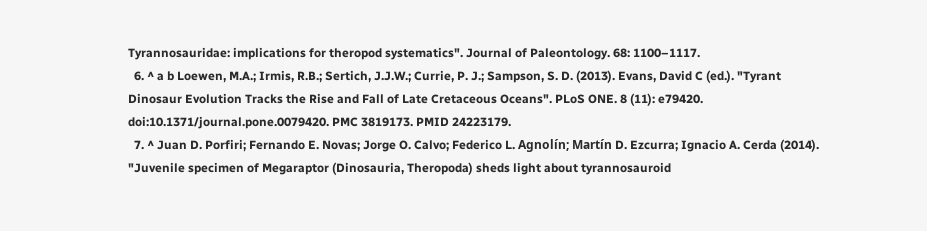Tyrannosauridae: implications for theropod systematics". Journal of Paleontology. 68: 1100–1117.
  6. ^ a b Loewen, M.A.; Irmis, R.B.; Sertich, J.J.W.; Currie, P. J.; Sampson, S. D. (2013). Evans, David C (ed.). "Tyrant Dinosaur Evolution Tracks the Rise and Fall of Late Cretaceous Oceans". PLoS ONE. 8 (11): e79420. doi:10.1371/journal.pone.0079420. PMC 3819173. PMID 24223179.
  7. ^ Juan D. Porfiri; Fernando E. Novas; Jorge O. Calvo; Federico L. Agnolín; Martín D. Ezcurra; Ignacio A. Cerda (2014). "Juvenile specimen of Megaraptor (Dinosauria, Theropoda) sheds light about tyrannosauroid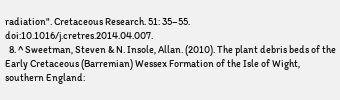radiation". Cretaceous Research. 51: 35–55. doi:10.1016/j.cretres.2014.04.007.
  8. ^ Sweetman, Steven & N. Insole, Allan. (2010). The plant debris beds of the Early Cretaceous (Barremian) Wessex Formation of the Isle of Wight, southern England: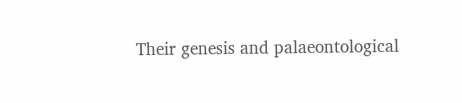Their genesis and palaeontological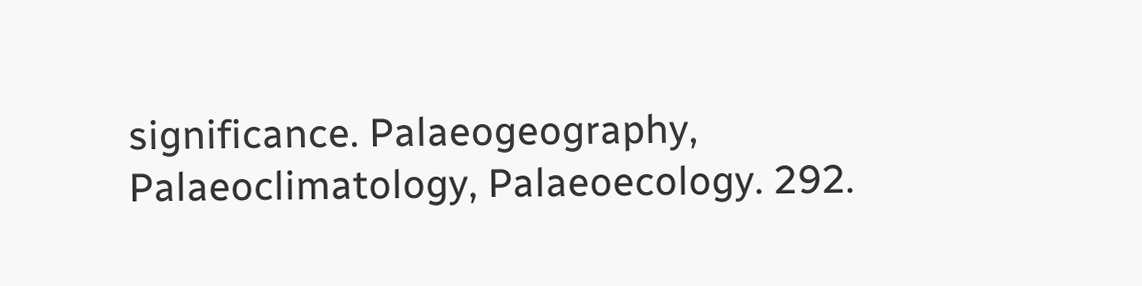significance. Palaeogeography, Palaeoclimatology, Palaeoecology. 292.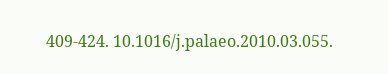409-424. 10.1016/j.palaeo.2010.03.055.